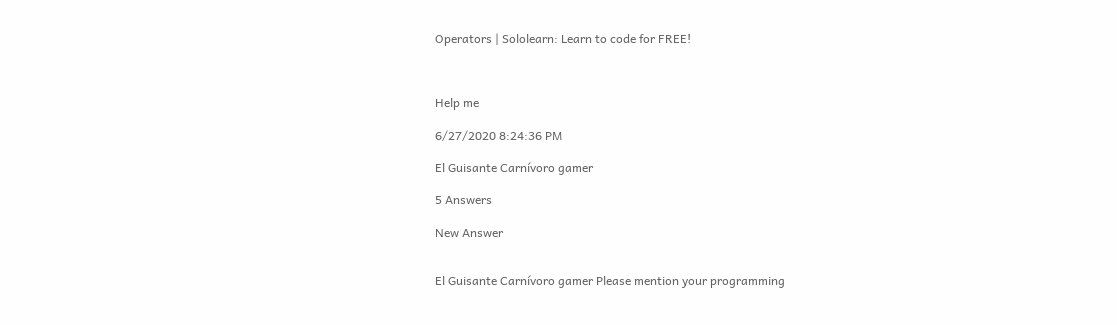Operators | Sololearn: Learn to code for FREE!



Help me

6/27/2020 8:24:36 PM

El Guisante Carnívoro gamer

5 Answers

New Answer


El Guisante Carnívoro gamer Please mention your programming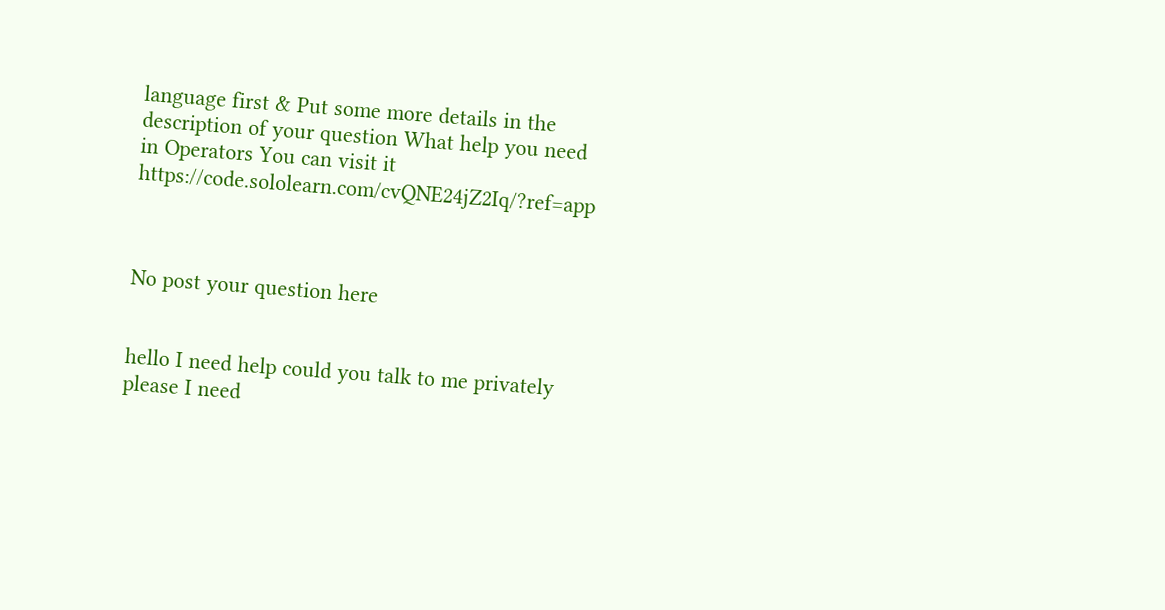language first & Put some more details in the description of your question What help you need in Operators You can visit it  https://code.sololearn.com/cvQNE24jZ2Iq/?ref=app



No post your question here


hello I need help could you talk to me privately please I need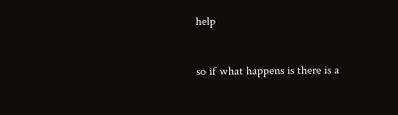help


so if what happens is there is a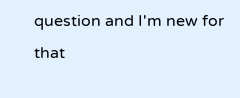question and I'm new for that